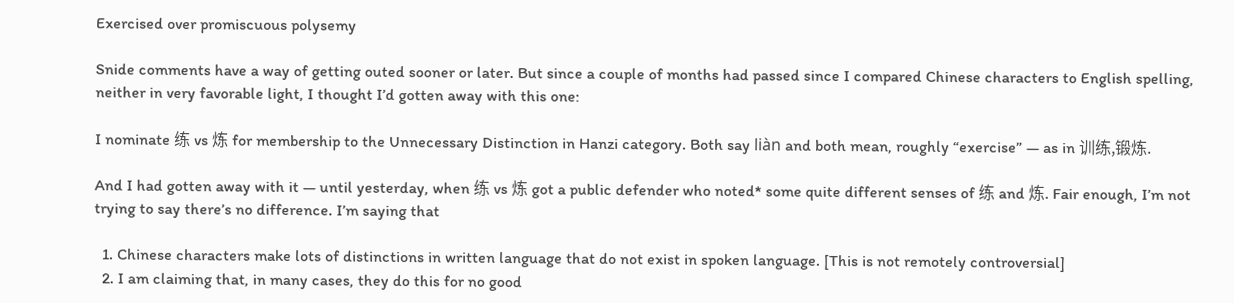Exercised over promiscuous polysemy

Snide comments have a way of getting outed sooner or later. But since a couple of months had passed since I compared Chinese characters to English spelling, neither in very favorable light, I thought I’d gotten away with this one:

I nominate 练 vs 炼 for membership to the Unnecessary Distinction in Hanzi category. Both say liàn and both mean, roughly “exercise” — as in 训练,锻炼.

And I had gotten away with it — until yesterday, when 练 vs 炼 got a public defender who noted* some quite different senses of 练 and 炼. Fair enough, I’m not trying to say there’s no difference. I’m saying that

  1. Chinese characters make lots of distinctions in written language that do not exist in spoken language. [This is not remotely controversial]
  2. I am claiming that, in many cases, they do this for no good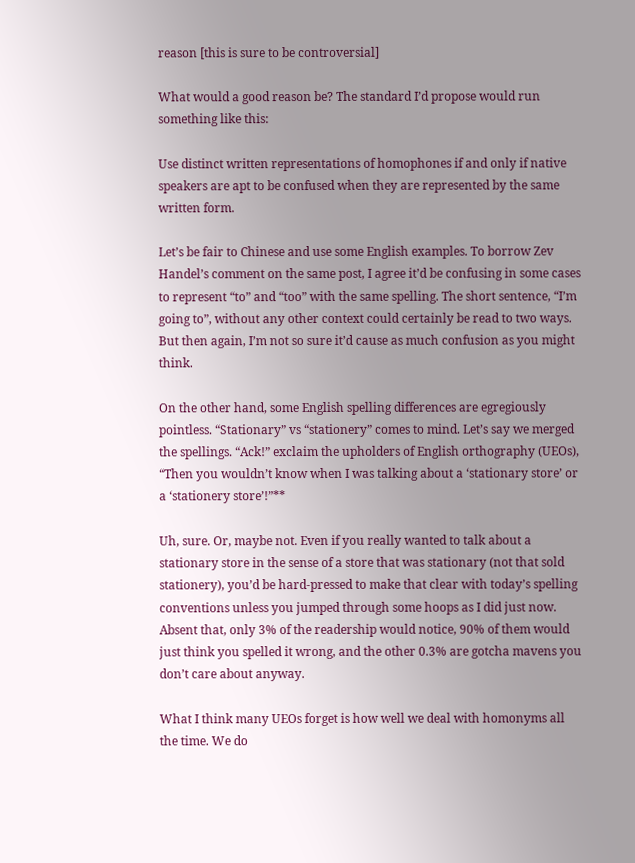reason [this is sure to be controversial]

What would a good reason be? The standard I’d propose would run something like this:

Use distinct written representations of homophones if and only if native speakers are apt to be confused when they are represented by the same written form.

Let’s be fair to Chinese and use some English examples. To borrow Zev Handel’s comment on the same post, I agree it’d be confusing in some cases to represent “to” and “too” with the same spelling. The short sentence, “I’m going to”, without any other context could certainly be read to two ways. But then again, I’m not so sure it’d cause as much confusion as you might think.

On the other hand, some English spelling differences are egregiously pointless. “Stationary” vs “stationery” comes to mind. Let’s say we merged the spellings. “Ack!” exclaim the upholders of English orthography (UEOs), “Then you wouldn’t know when I was talking about a ‘stationary store’ or a ‘stationery store’!”**

Uh, sure. Or, maybe not. Even if you really wanted to talk about a stationary store in the sense of a store that was stationary (not that sold stationery), you’d be hard-pressed to make that clear with today’s spelling conventions unless you jumped through some hoops as I did just now. Absent that, only 3% of the readership would notice, 90% of them would just think you spelled it wrong, and the other 0.3% are gotcha mavens you don’t care about anyway.

What I think many UEOs forget is how well we deal with homonyms all the time. We do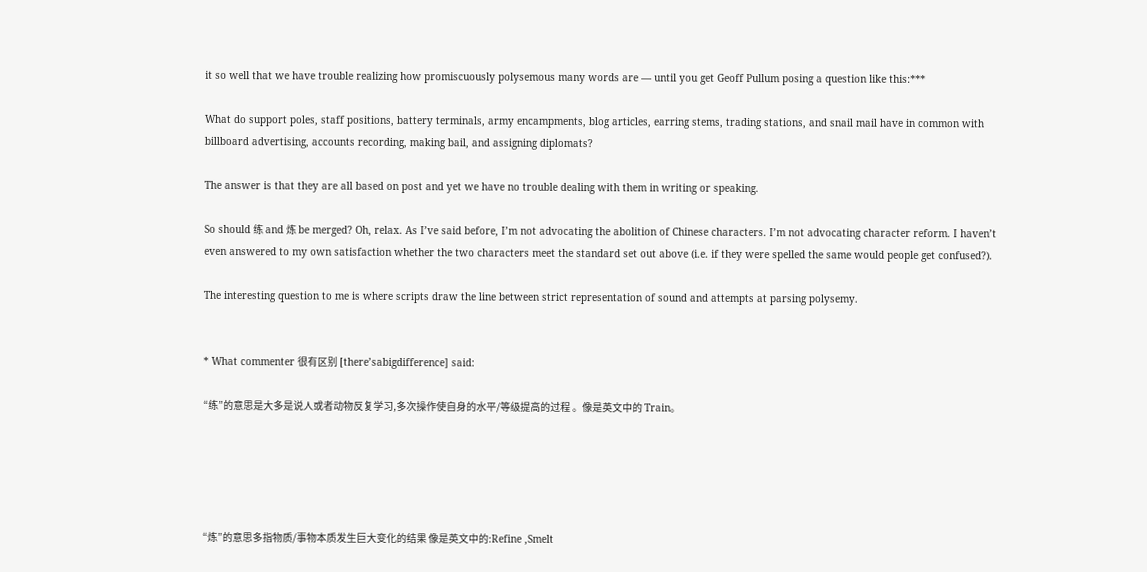it so well that we have trouble realizing how promiscuously polysemous many words are — until you get Geoff Pullum posing a question like this:***

What do support poles, staff positions, battery terminals, army encampments, blog articles, earring stems, trading stations, and snail mail have in common with billboard advertising, accounts recording, making bail, and assigning diplomats?

The answer is that they are all based on post and yet we have no trouble dealing with them in writing or speaking.

So should 练 and 炼 be merged? Oh, relax. As I’ve said before, I’m not advocating the abolition of Chinese characters. I’m not advocating character reform. I haven’t even answered to my own satisfaction whether the two characters meet the standard set out above (i.e. if they were spelled the same would people get confused?).

The interesting question to me is where scripts draw the line between strict representation of sound and attempts at parsing polysemy.


* What commenter 很有区别 [there’sabigdifference] said:

“练”的意思是大多是说人或者动物反复学习,多次操作使自身的水平/等级提高的过程 。像是英文中的 Train。





“炼”的意思多指物质/事物本质发生巨大变化的结果 像是英文中的:Refine ,Smelt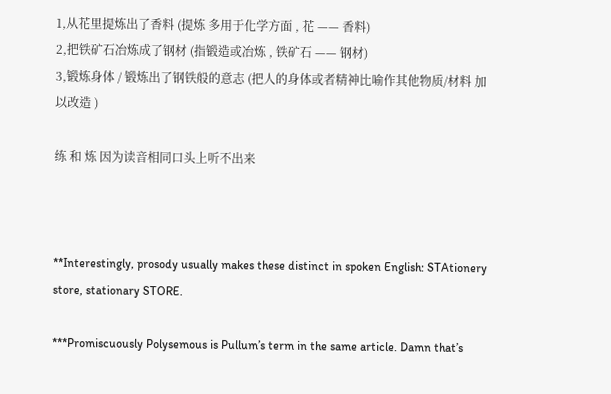1,从花里提炼出了香料 (提炼 多用于化学方面 , 花 —— 香料)
2,把铁矿石冶炼成了钢材 (指锻造或冶炼 , 铁矿石 —— 钢材)
3,锻炼身体 / 锻炼出了钢铁般的意志 (把人的身体或者精神比喻作其他物质/材料 加以改造 )

练 和 炼 因为读音相同口头上听不出来



**Interestingly, prosody usually makes these distinct in spoken English: STAtionery store, stationary STORE.

***Promiscuously Polysemous is Pullum’s term in the same article. Damn that’s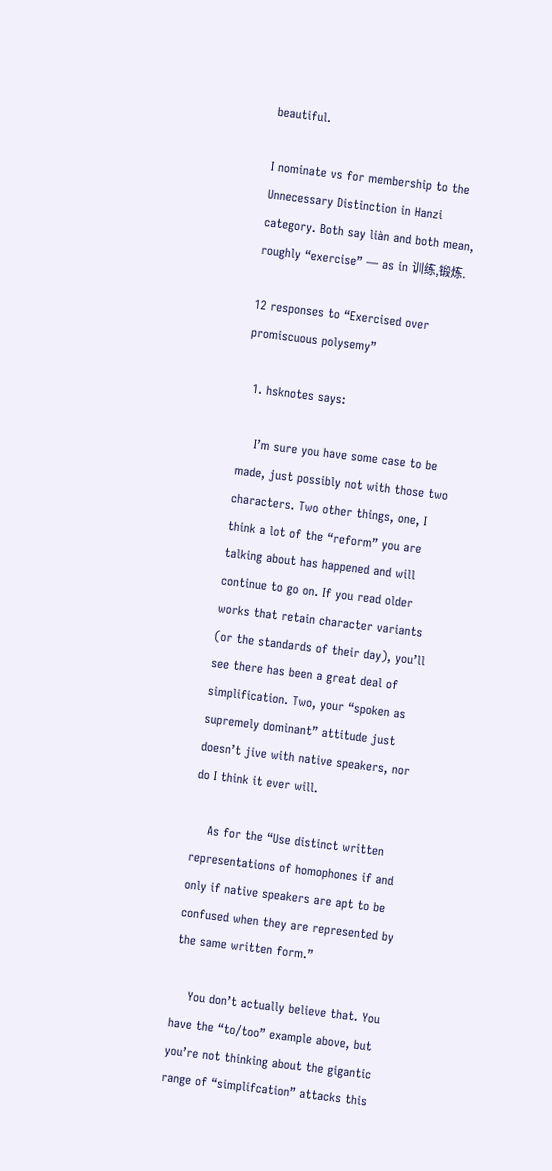beautiful.

I nominate vs for membership to the Unnecessary Distinction in Hanzi category. Both say liàn and both mean, roughly “exercise” — as in 训练,锻炼.

12 responses to “Exercised over promiscuous polysemy”

  1. hsknotes says:

    I’m sure you have some case to be made, just possibly not with those two characters. Two other things, one, I think a lot of the “reform” you are talking about has happened and will continue to go on. If you read older works that retain character variants (or the standards of their day), you’ll see there has been a great deal of simplification. Two, your “spoken as supremely dominant” attitude just doesn’t jive with native speakers, nor do I think it ever will.

    As for the “Use distinct written representations of homophones if and only if native speakers are apt to be confused when they are represented by the same written form.”

    You don’t actually believe that. You have the “to/too” example above, but you’re not thinking about the gigantic range of “simplifcation” attacks this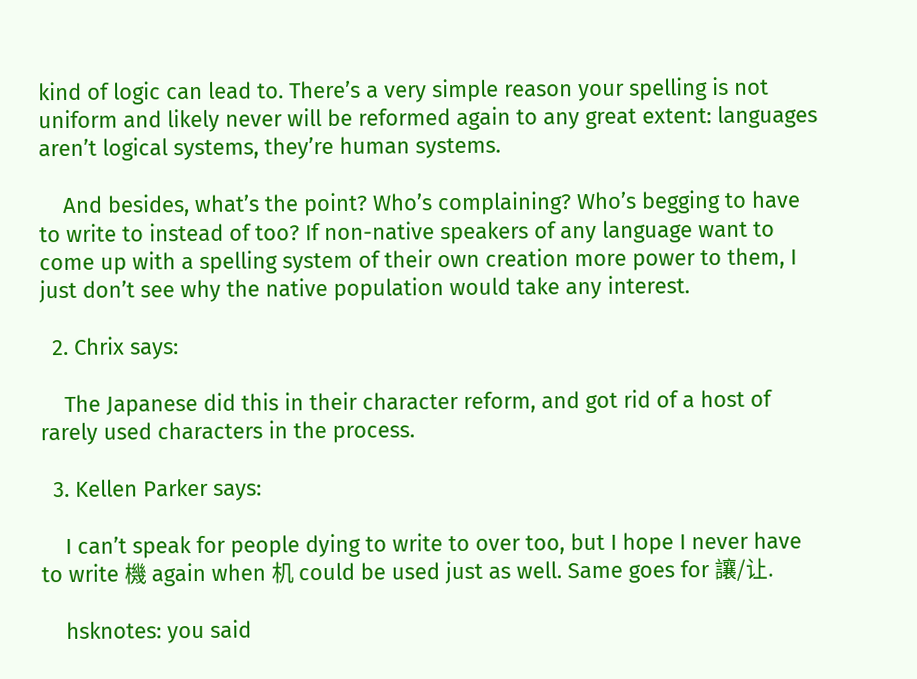kind of logic can lead to. There’s a very simple reason your spelling is not uniform and likely never will be reformed again to any great extent: languages aren’t logical systems, they’re human systems.

    And besides, what’s the point? Who’s complaining? Who’s begging to have to write to instead of too? If non-native speakers of any language want to come up with a spelling system of their own creation more power to them, I just don’t see why the native population would take any interest.

  2. Chrix says:

    The Japanese did this in their character reform, and got rid of a host of rarely used characters in the process.

  3. Kellen Parker says:

    I can’t speak for people dying to write to over too, but I hope I never have to write 機 again when 机 could be used just as well. Same goes for 讓/让.

    hsknotes: you said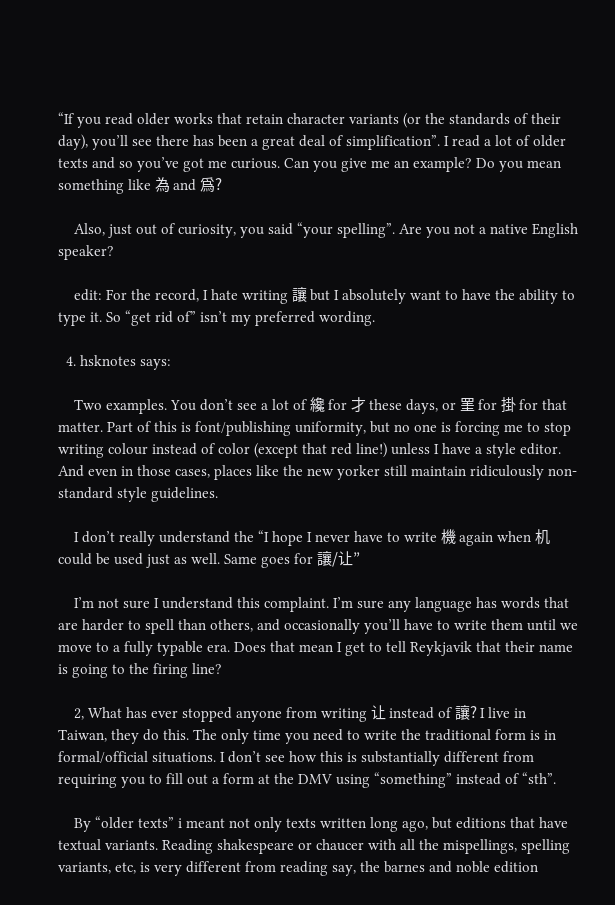“If you read older works that retain character variants (or the standards of their day), you’ll see there has been a great deal of simplification”. I read a lot of older texts and so you’ve got me curious. Can you give me an example? Do you mean something like 為 and 爲?

    Also, just out of curiosity, you said “your spelling”. Are you not a native English speaker?

    edit: For the record, I hate writing 讓 but I absolutely want to have the ability to type it. So “get rid of” isn’t my preferred wording.

  4. hsknotes says:

    Two examples. You don’t see a lot of 纔 for 才 these days, or 罣 for 掛 for that matter. Part of this is font/publishing uniformity, but no one is forcing me to stop writing colour instead of color (except that red line!) unless I have a style editor. And even in those cases, places like the new yorker still maintain ridiculously non-standard style guidelines.

    I don’t really understand the “I hope I never have to write 機 again when 机 could be used just as well. Same goes for 讓/让”

    I’m not sure I understand this complaint. I’m sure any language has words that are harder to spell than others, and occasionally you’ll have to write them until we move to a fully typable era. Does that mean I get to tell Reykjavik that their name is going to the firing line?

    2, What has ever stopped anyone from writing 让 instead of 讓? I live in Taiwan, they do this. The only time you need to write the traditional form is in formal/official situations. I don’t see how this is substantially different from requiring you to fill out a form at the DMV using “something” instead of “sth”.

    By “older texts” i meant not only texts written long ago, but editions that have textual variants. Reading shakespeare or chaucer with all the mispellings, spelling variants, etc, is very different from reading say, the barnes and noble edition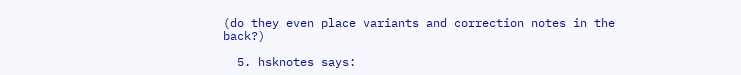(do they even place variants and correction notes in the back?)

  5. hsknotes says: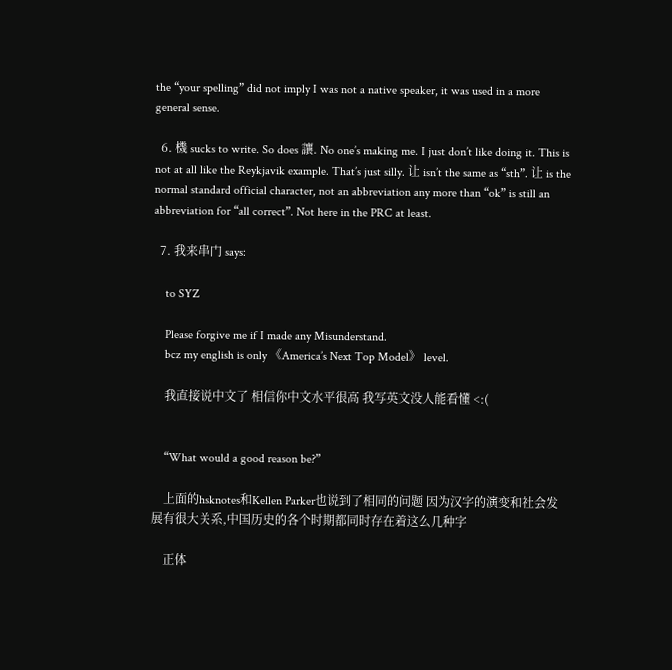the “your spelling” did not imply I was not a native speaker, it was used in a more general sense.

  6. 機 sucks to write. So does 讓. No one’s making me. I just don’t like doing it. This is not at all like the Reykjavik example. That’s just silly. 让 isn’t the same as “sth”. 让 is the normal standard official character, not an abbreviation any more than “ok” is still an abbreviation for “all correct”. Not here in the PRC at least.

  7. 我来串门 says:

    to SYZ

    Please forgive me if I made any Misunderstand.
    bcz my english is only 《America’s Next Top Model》 level.

    我直接说中文了 相信你中文水平很高 我写英文没人能看懂 <:(


    “What would a good reason be?”

    上面的hsknotes和Kellen Parker也说到了相同的问题 因为汉字的演变和社会发展有很大关系,中国历史的各个时期都同时存在着这么几种字

    正体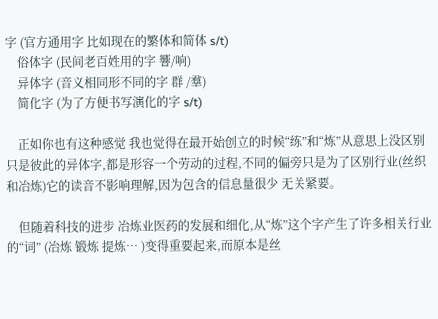字 (官方通用字 比如现在的繁体和简体 s/t)
    俗体字 (民间老百姓用的字 響/响)
    异体字 (音义相同形不同的字 群 /羣)
    简化字 (为了方便书写演化的字 s/t)

    正如你也有这种感觉 我也觉得在最开始创立的时候“练”和“炼”从意思上没区别 只是彼此的异体字,都是形容一个劳动的过程,不同的偏旁只是为了区别行业(丝织和冶炼)它的读音不影响理解,因为包含的信息量很少 无关紧要。

    但随着科技的进步 冶炼业医药的发展和细化,从“炼”这个字产生了许多相关行业的“词” (冶炼 锻炼 提炼… )变得重要起来,而原本是丝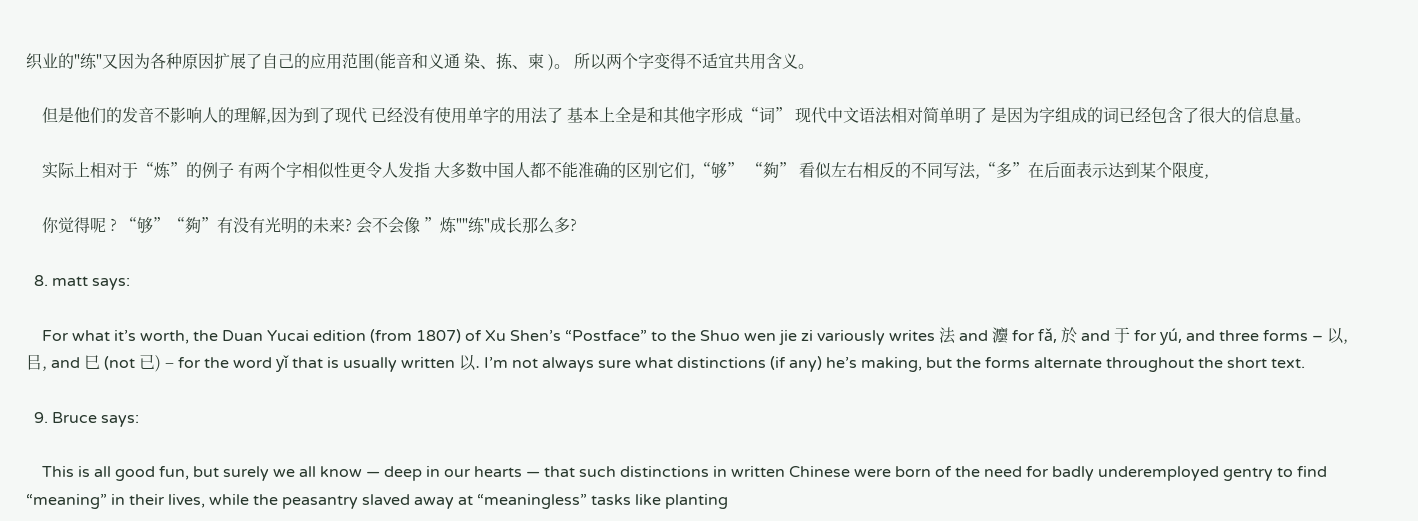织业的"练"又因为各种原因扩展了自己的应用范围(能音和义通 染、拣、柬 )。 所以两个字变得不适宜共用含义。

    但是他们的发音不影响人的理解,因为到了现代 已经没有使用单字的用法了 基本上全是和其他字形成“词” 现代中文语法相对简单明了 是因为字组成的词已经包含了很大的信息量。

    实际上相对于“炼”的例子 有两个字相似性更令人发指 大多数中国人都不能准确的区别它们,“够” “夠” 看似左右相反的不同写法,“多”在后面表示达到某个限度,

    你觉得呢 ? “够”“夠”有没有光明的未来? 会不会像 ”炼""练"成长那么多?

  8. matt says:

    For what it’s worth, the Duan Yucai edition (from 1807) of Xu Shen’s “Postface” to the Shuo wen jie zi variously writes 法 and 灋 for fǎ, 於 and 于 for yú, and three forms – 以, 㠯, and 巳 (not 已) – for the word yǐ that is usually written 以. I’m not always sure what distinctions (if any) he’s making, but the forms alternate throughout the short text.

  9. Bruce says:

    This is all good fun, but surely we all know — deep in our hearts — that such distinctions in written Chinese were born of the need for badly underemployed gentry to find “meaning” in their lives, while the peasantry slaved away at “meaningless” tasks like planting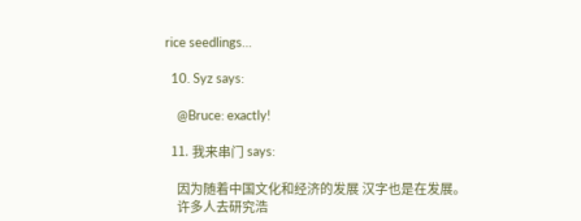rice seedlings…

  10. Syz says:

    @Bruce: exactly!

  11. 我来串门 says:

    因为随着中国文化和经济的发展 汉字也是在发展。
    许多人去研究浩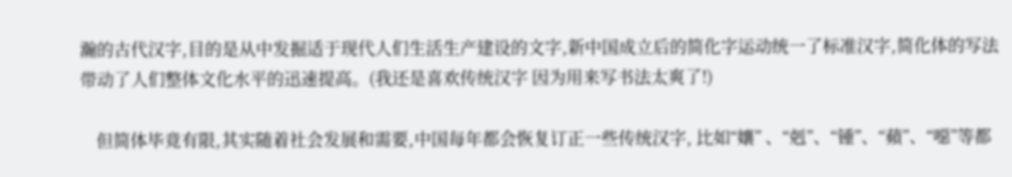瀚的古代汉字,目的是从中发掘适于现代人们生活生产建设的文字,新中国成立后的简化字运动统一了标准汉字,简化体的写法带动了人们整体文化水平的迅速提高。(我还是喜欢传统汉字 因为用来写书法太爽了!)

    但简体毕竟有限,其实随着社会发展和需要,中国每年都会恢复订正一些传统汉字, 比如“孃” 、“剋”、“锺”、“蘋”、“噁”等都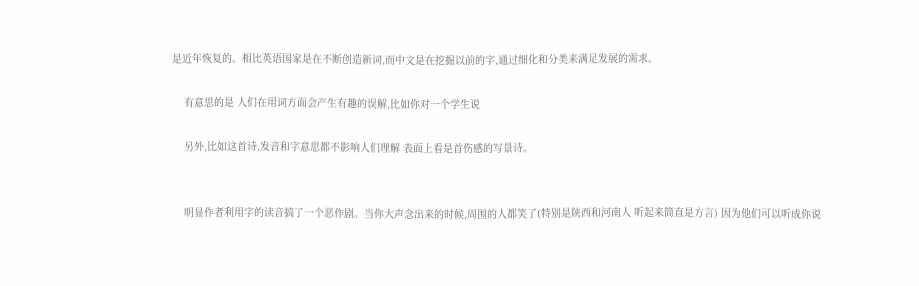是近年恢复的。相比英语国家是在不断创造新词,而中文是在挖掘以前的字,通过细化和分类来满足发展的需求。

    有意思的是 人们在用词方面会产生有趣的误解,比如你对一个学生说

    另外,比如这首诗,发音和字意思都不影响人们理解 表面上看是首伤感的写景诗。


    明显作者利用字的读音搞了一个恶作剧。当你大声念出来的时候,周围的人都笑了(特别是陕西和河南人 听起来简直是方言) 因为他们可以听成你说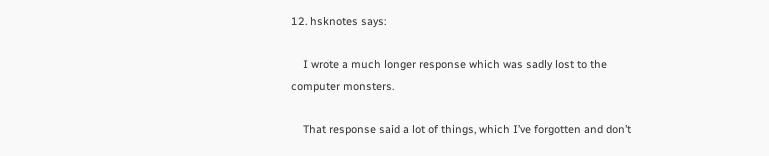12. hsknotes says:

    I wrote a much longer response which was sadly lost to the computer monsters.

    That response said a lot of things, which I’ve forgotten and don’t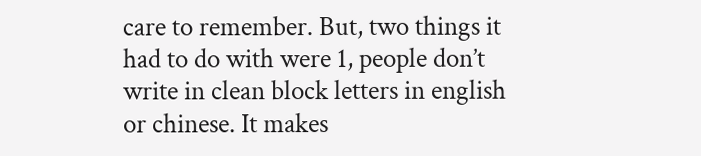care to remember. But, two things it had to do with were 1, people don’t write in clean block letters in english or chinese. It makes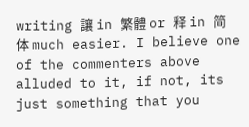writing 讓 in 繁體 or 释 in 简体 much easier. I believe one of the commenters above alluded to it, if not, its just something that you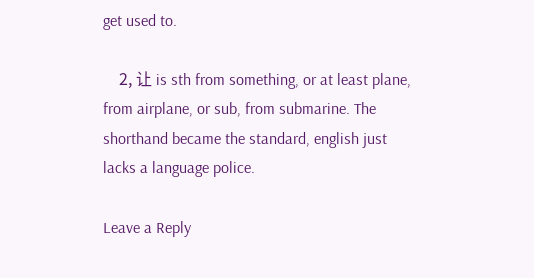get used to.

    2, 让 is sth from something, or at least plane, from airplane, or sub, from submarine. The shorthand became the standard, english just lacks a language police.

Leave a Reply